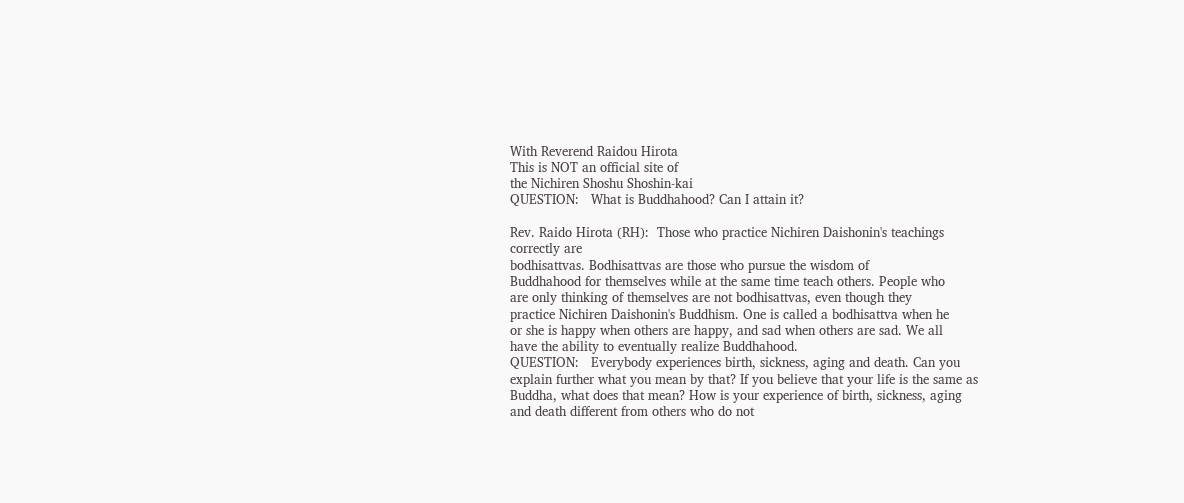With Reverend Raidou Hirota
This is NOT an official site of
the Nichiren Shoshu Shoshin-kai
QUESTION:   What is Buddhahood? Can I attain it?

Rev. Raido Hirota (RH):  Those who practice Nichiren Daishonin's teachings
correctly are
bodhisattvas. Bodhisattvas are those who pursue the wisdom of
Buddhahood for themselves while at the same time teach others. People who
are only thinking of themselves are not bodhisattvas, even though they
practice Nichiren Daishonin's Buddhism. One is called a bodhisattva when he
or she is happy when others are happy, and sad when others are sad. We all
have the ability to eventually realize Buddhahood.
QUESTION:   Everybody experiences birth, sickness, aging and death. Can you
explain further what you mean by that? If you believe that your life is the same as
Buddha, what does that mean? How is your experience of birth, sickness, aging
and death different from others who do not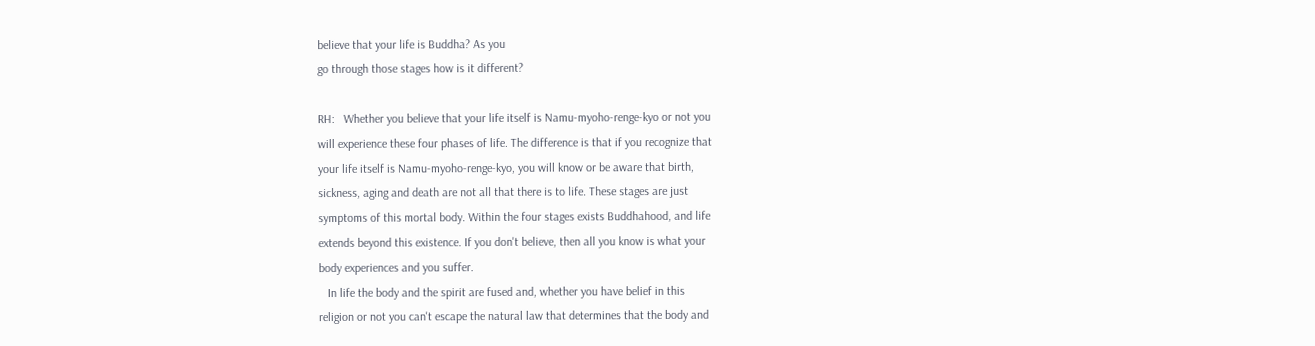believe that your life is Buddha? As you
go through those stages how is it different?

RH:   Whether you believe that your life itself is Namu-myoho-renge-kyo or not you
will experience these four phases of life. The difference is that if you recognize that
your life itself is Namu-myoho-renge-kyo, you will know or be aware that birth,
sickness, aging and death are not all that there is to life. These stages are just
symptoms of this mortal body. Within the four stages exists Buddhahood, and life
extends beyond this existence. If you don't believe, then all you know is what your
body experiences and you suffer.
   In life the body and the spirit are fused and, whether you have belief in this
religion or not you can't escape the natural law that determines that the body and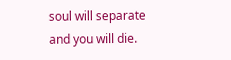soul will separate and you will die.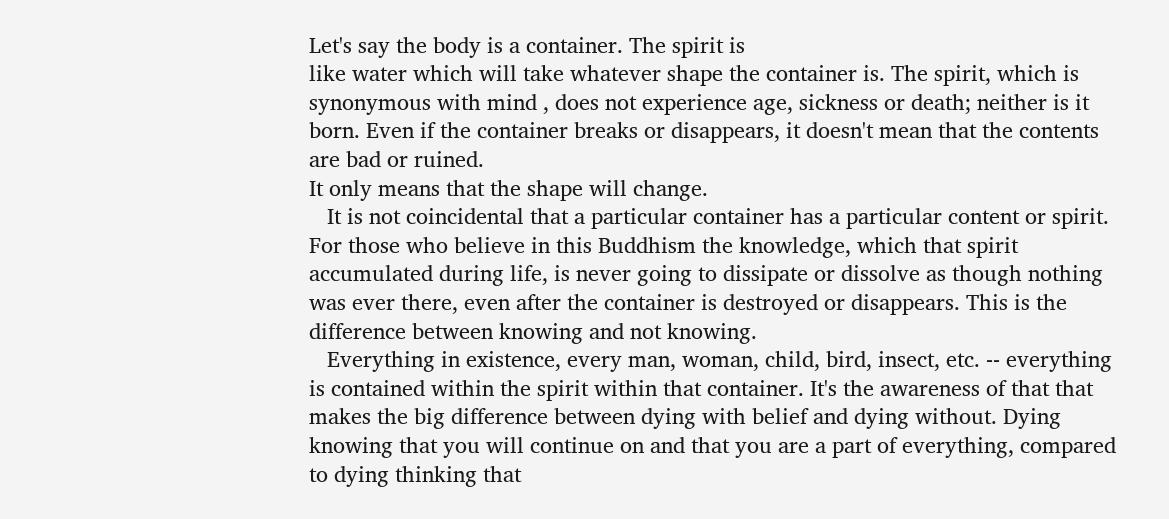Let's say the body is a container. The spirit is
like water which will take whatever shape the container is. The spirit, which is
synonymous with mind , does not experience age, sickness or death; neither is it
born. Even if the container breaks or disappears, it doesn't mean that the contents
are bad or ruined.
It only means that the shape will change.
   It is not coincidental that a particular container has a particular content or spirit.
For those who believe in this Buddhism the knowledge, which that spirit
accumulated during life, is never going to dissipate or dissolve as though nothing
was ever there, even after the container is destroyed or disappears. This is the
difference between knowing and not knowing.
   Everything in existence, every man, woman, child, bird, insect, etc. -- everything
is contained within the spirit within that container. It's the awareness of that that
makes the big difference between dying with belief and dying without. Dying
knowing that you will continue on and that you are a part of everything, compared
to dying thinking that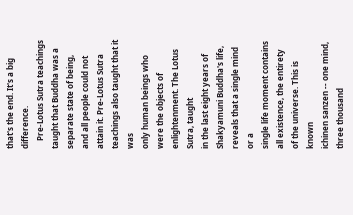that's the end. It's a big difference.
    Pre-Lotus Sutra teachings taught that Buddha was a separate state of being,
and all people could not attain it. Pre-Lotus Sutra teachings also taught that it was
only human beings who were the objects of enlightenment. The Lotus Sutra, taught
in the last eight years of
Shakyamuni Buddha's life, reveals that a single mind or a
single life moment contains all existence, the entirety of the universe. This is known
ichinen sanzen -- one mind, three thousand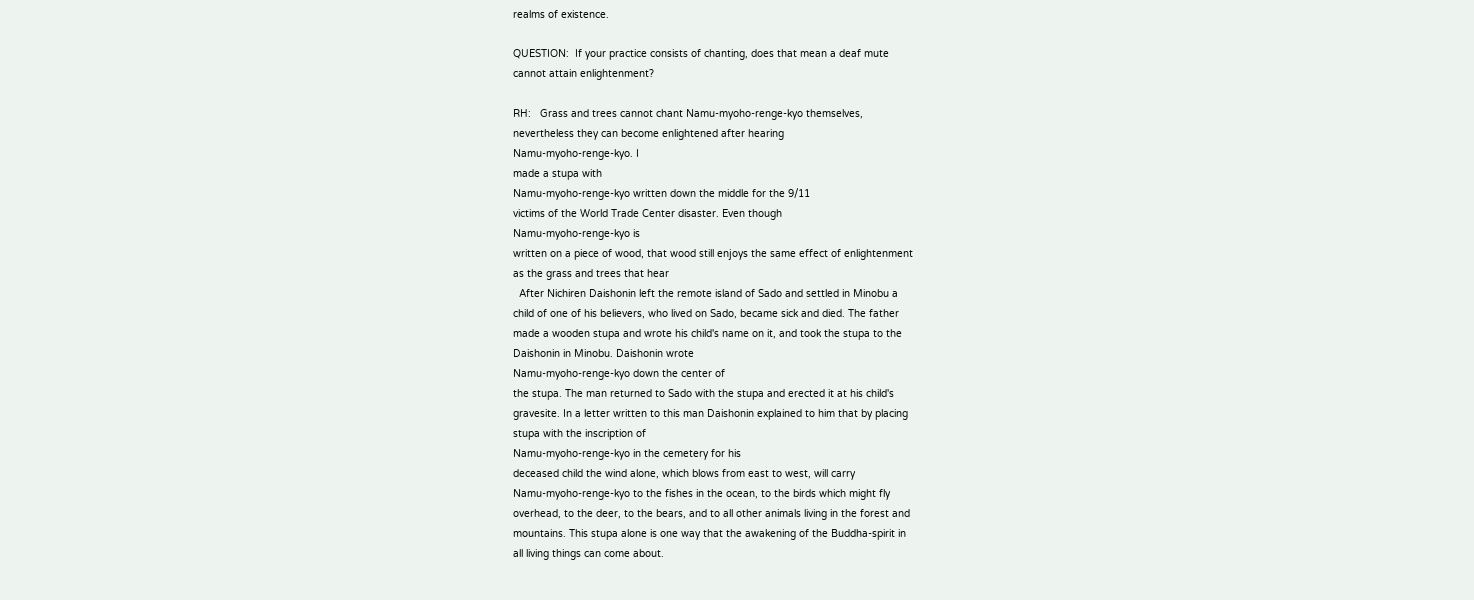realms of existence.

QUESTION:  If your practice consists of chanting, does that mean a deaf mute
cannot attain enlightenment?

RH:   Grass and trees cannot chant Namu-myoho-renge-kyo themselves,
nevertheless they can become enlightened after hearing
Namu-myoho-renge-kyo. I
made a stupa with
Namu-myoho-renge-kyo written down the middle for the 9/11
victims of the World Trade Center disaster. Even though
Namu-myoho-renge-kyo is
written on a piece of wood, that wood still enjoys the same effect of enlightenment
as the grass and trees that hear
  After Nichiren Daishonin left the remote island of Sado and settled in Minobu a
child of one of his believers, who lived on Sado, became sick and died. The father
made a wooden stupa and wrote his child's name on it, and took the stupa to the
Daishonin in Minobu. Daishonin wrote
Namu-myoho-renge-kyo down the center of
the stupa. The man returned to Sado with the stupa and erected it at his child's
gravesite. In a letter written to this man Daishonin explained to him that by placing
stupa with the inscription of
Namu-myoho-renge-kyo in the cemetery for his
deceased child the wind alone, which blows from east to west, will carry
Namu-myoho-renge-kyo to the fishes in the ocean, to the birds which might fly
overhead, to the deer, to the bears, and to all other animals living in the forest and
mountains. This stupa alone is one way that the awakening of the Buddha-spirit in
all living things can come about.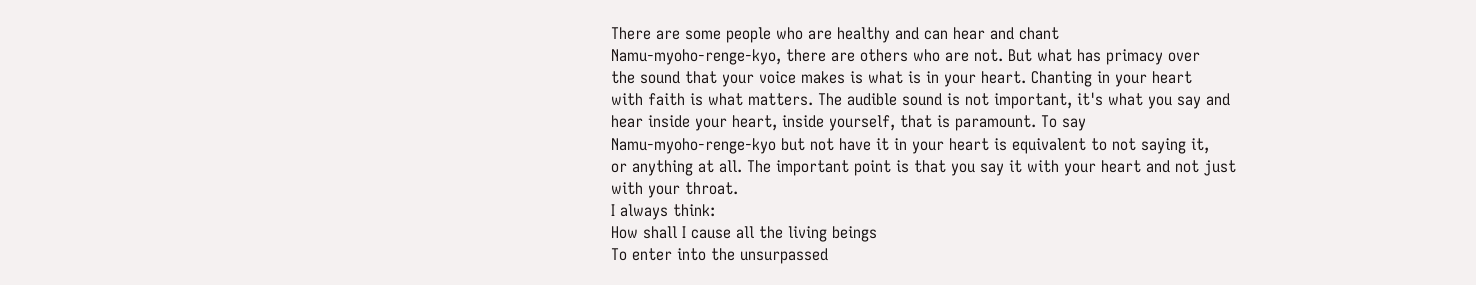There are some people who are healthy and can hear and chant
Namu-myoho-renge-kyo, there are others who are not. But what has primacy over
the sound that your voice makes is what is in your heart. Chanting in your heart
with faith is what matters. The audible sound is not important, it's what you say and
hear inside your heart, inside yourself, that is paramount. To say
Namu-myoho-renge-kyo but not have it in your heart is equivalent to not saying it,
or anything at all. The important point is that you say it with your heart and not just
with your throat.
I always think:
How shall I cause all the living beings
To enter into the unsurpassed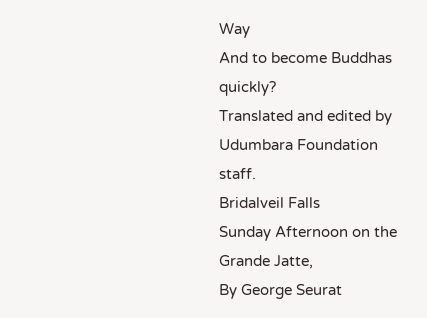Way
And to become Buddhas quickly?
Translated and edited by Udumbara Foundation staff.
Bridalveil Falls
Sunday Afternoon on the Grande Jatte,
By George Seurat